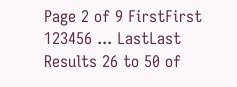Page 2 of 9 FirstFirst 123456 ... LastLast
Results 26 to 50 of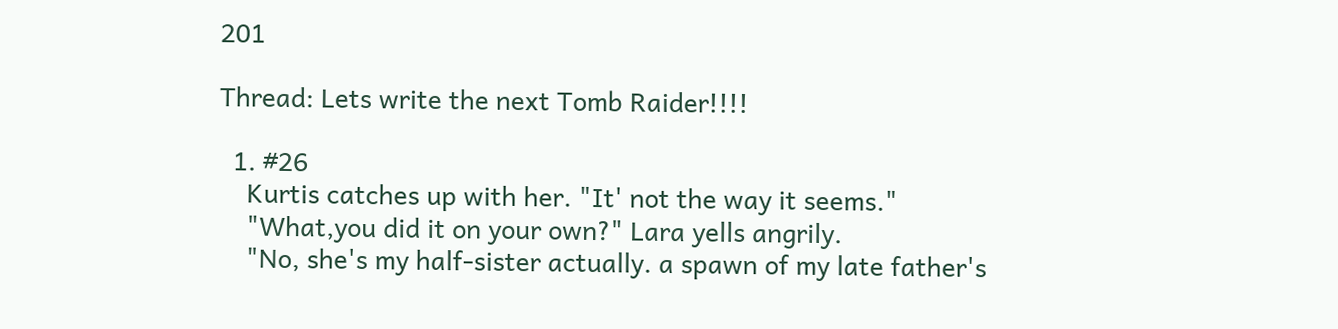201

Thread: Lets write the next Tomb Raider!!!!

  1. #26
    Kurtis catches up with her. "It' not the way it seems."
    "What,you did it on your own?" Lara yells angrily.
    "No, she's my half-sister actually. a spawn of my late father's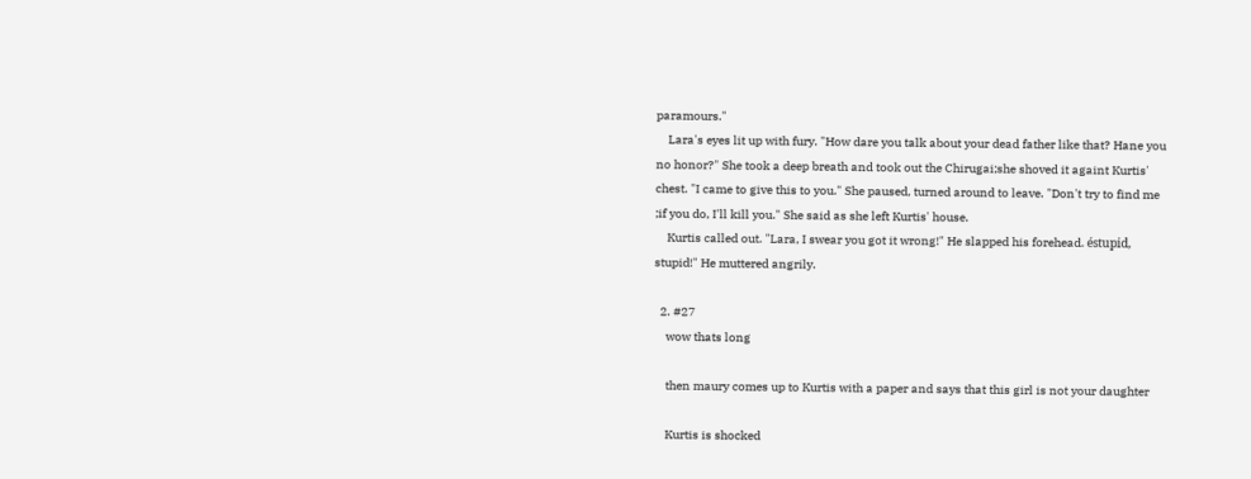paramours."
    Lara's eyes lit up with fury. "How dare you talk about your dead father like that? Hane you no honor?" She took a deep breath and took out the Chirugai;she shoved it againt Kurtis' chest. "I came to give this to you." She paused, turned around to leave. "Don't try to find me ;if you do, I'll kill you." She said as she left Kurtis' house.
    Kurtis called out. "Lara, I swear you got it wrong!" He slapped his forehead. éstupid, stupid!" He muttered angrily.

  2. #27
    wow thats long

    then maury comes up to Kurtis with a paper and says that this girl is not your daughter

    Kurtis is shocked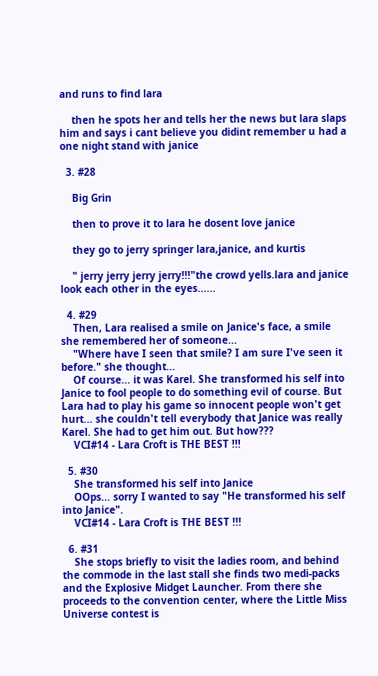and runs to find lara

    then he spots her and tells her the news but lara slaps him and says i cant believe you didint remember u had a one night stand with janice

  3. #28

    Big Grin

    then to prove it to lara he dosent love janice

    they go to jerry springer lara,janice, and kurtis

    " jerry jerry jerry jerry!!!"the crowd yells.lara and janice look each other in the eyes......

  4. #29
    Then, Lara realised a smile on Janice's face, a smile she remembered her of someone...
    "Where have I seen that smile? I am sure I've seen it before." she thought...
    Of course... it was Karel. She transformed his self into Janice to fool people to do something evil of course. But Lara had to play his game so innocent people won't get hurt... she couldn't tell everybody that Janice was really Karel. She had to get him out. But how???
    VCI#14 - Lara Croft is THE BEST !!!

  5. #30
    She transformed his self into Janice
    OOps... sorry I wanted to say "He transformed his self into Janice".
    VCI#14 - Lara Croft is THE BEST !!!

  6. #31
    She stops briefly to visit the ladies room, and behind the commode in the last stall she finds two medi-packs and the Explosive Midget Launcher. From there she proceeds to the convention center, where the Little Miss Universe contest is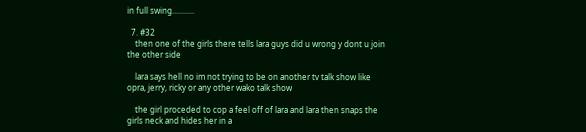in full swing...........

  7. #32
    then one of the girls there tells lara guys did u wrong y dont u join the other side

    lara says hell no im not trying to be on another tv talk show like opra, jerry, ricky or any other wako talk show

    the girl proceded to cop a feel off of lara and lara then snaps the girls neck and hides her in a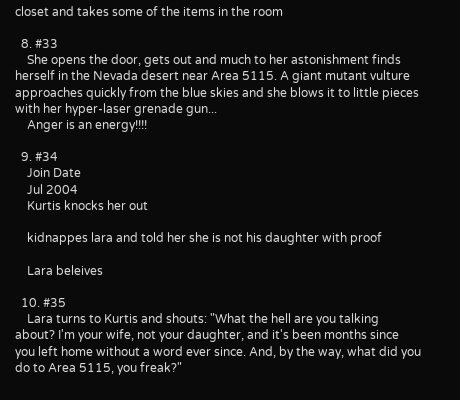closet and takes some of the items in the room

  8. #33
    She opens the door, gets out and much to her astonishment finds herself in the Nevada desert near Area 5115. A giant mutant vulture approaches quickly from the blue skies and she blows it to little pieces with her hyper-laser grenade gun...
    Anger is an energy!!!!

  9. #34
    Join Date
    Jul 2004
    Kurtis knocks her out

    kidnappes lara and told her she is not his daughter with proof

    Lara beleives

  10. #35
    Lara turns to Kurtis and shouts: "What the hell are you talking about? I'm your wife, not your daughter, and it's been months since you left home without a word ever since. And, by the way, what did you do to Area 5115, you freak?"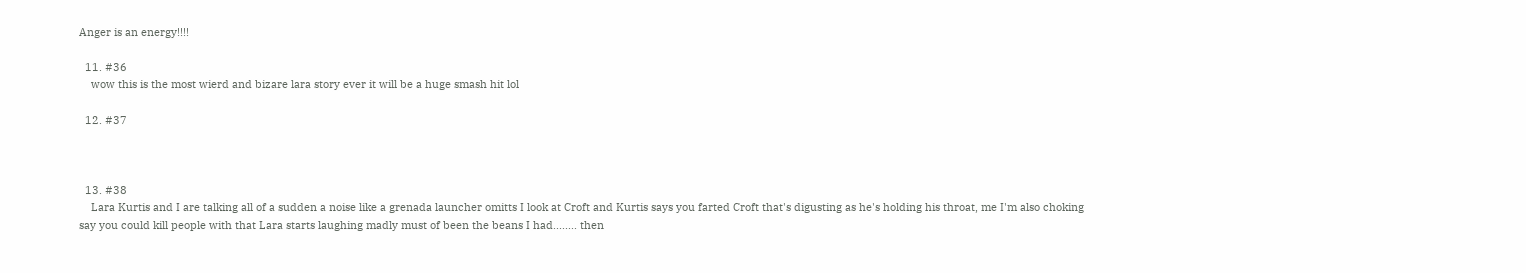Anger is an energy!!!!

  11. #36
    wow this is the most wierd and bizare lara story ever it will be a huge smash hit lol

  12. #37



  13. #38
    Lara Kurtis and I are talking all of a sudden a noise like a grenada launcher omitts I look at Croft and Kurtis says you farted Croft that's digusting as he's holding his throat, me I'm also choking say you could kill people with that Lara starts laughing madly must of been the beans I had........ then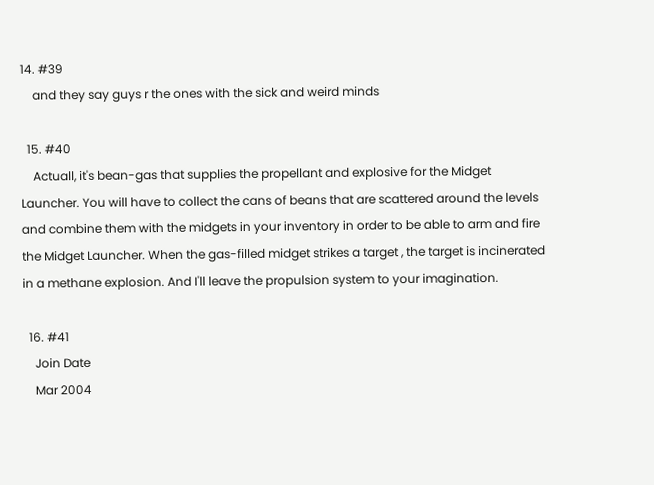14. #39
    and they say guys r the ones with the sick and weird minds

  15. #40
    Actuall, it's bean-gas that supplies the propellant and explosive for the Midget Launcher. You will have to collect the cans of beans that are scattered around the levels and combine them with the midgets in your inventory in order to be able to arm and fire the Midget Launcher. When the gas-filled midget strikes a target , the target is incinerated in a methane explosion. And I'll leave the propulsion system to your imagination.

  16. #41
    Join Date
    Mar 2004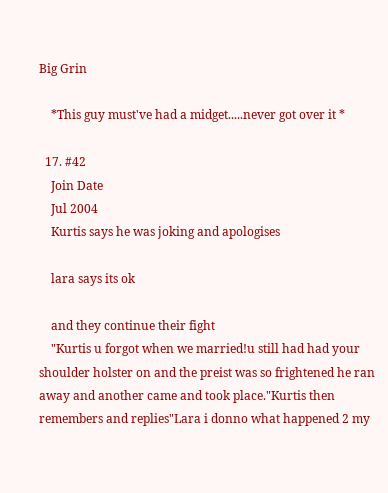Big Grin

    *This guy must've had a midget.....never got over it *

  17. #42
    Join Date
    Jul 2004
    Kurtis says he was joking and apologises

    lara says its ok

    and they continue their fight
    "Kurtis u forgot when we married!u still had had your shoulder holster on and the preist was so frightened he ran away and another came and took place."Kurtis then remembers and replies"Lara i donno what happened 2 my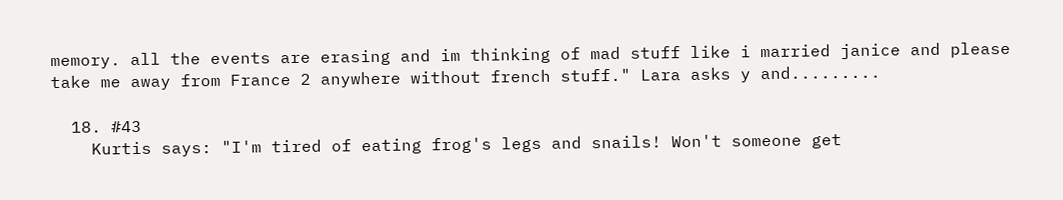memory. all the events are erasing and im thinking of mad stuff like i married janice and please take me away from France 2 anywhere without french stuff." Lara asks y and.........

  18. #43
    Kurtis says: "I'm tired of eating frog's legs and snails! Won't someone get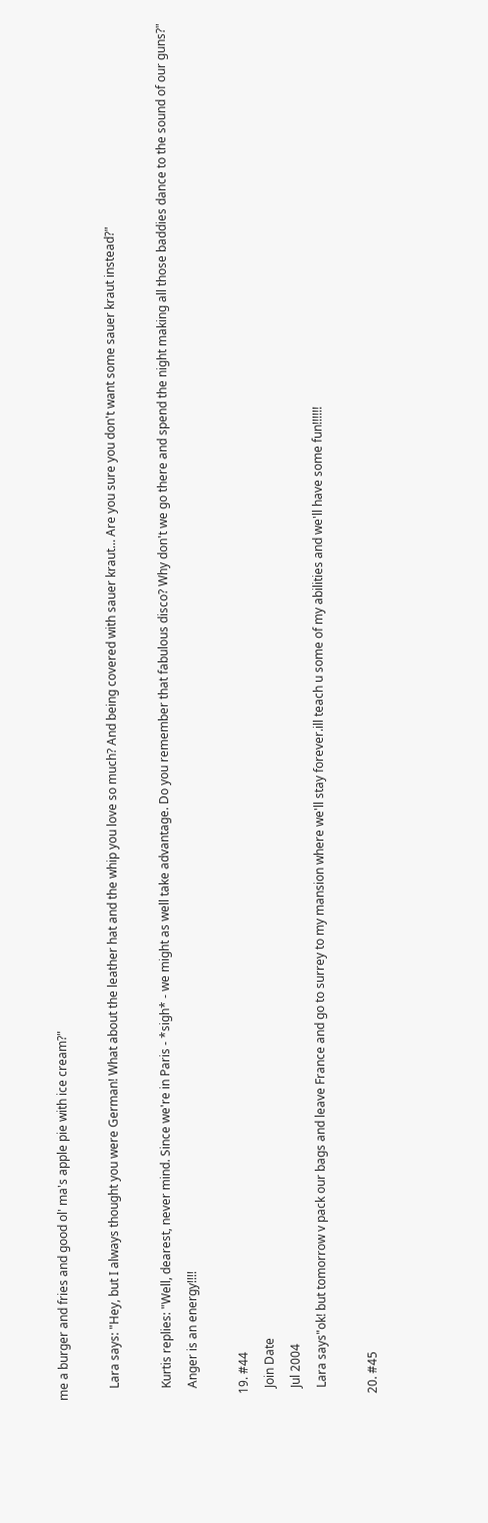me a burger and fries and good ol' ma's apple pie with ice cream?"

    Lara says: "Hey, but I always thought you were German! What about the leather hat and the whip you love so much? And being covered with sauer kraut... Are you sure you don't want some sauer kraut instead?"

    Kurtis replies: "Well, dearest, never mind. Since we're in Paris - *sigh* - we might as well take advantage. Do you remember that fabulous disco? Why don't we go there and spend the night making all those baddies dance to the sound of our guns?"
    Anger is an energy!!!!

  19. #44
    Join Date
    Jul 2004
    Lara says"ok! but tomorrow v pack our bags and leave France and go to surrey to my mansion where we'll stay forever.ill teach u some of my abilities and we'll have some fun!!!!!!

  20. #45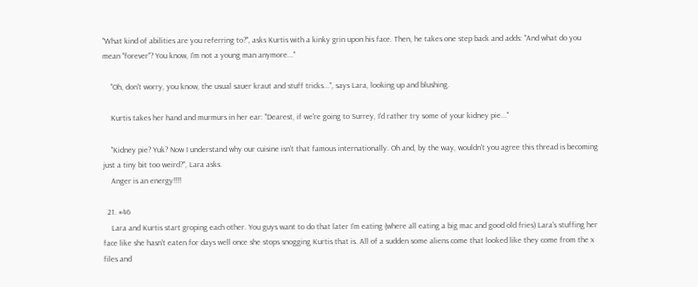"What kind of abilities are you referring to?", asks Kurtis with a kinky grin upon his face. Then, he takes one step back and adds: "And what do you mean "forever"? You know, I'm not a young man anymore..."

    "Oh, don't worry, you know, the usual sauer kraut and stuff tricks...", says Lara, looking up and blushing.

    Kurtis takes her hand and murmurs in her ear: "Dearest, if we're going to Surrey, I'd rather try some of your kidney pie..."

    "Kidney pie? Yuk? Now I understand why our cuisine isn't that famous internationally. Oh and, by the way, wouldn't you agree this thread is becoming just a tiny bit too weird?", Lara asks.
    Anger is an energy!!!!

  21. #46
    Lara and Kurtis start groping each other. You guys want to do that later I'm eating (where all eating a big mac and good old fries) Lara's stuffing her face like she hasn't eaten for days well once she stops snogging Kurtis that is. All of a sudden some aliens come that looked like they come from the x files and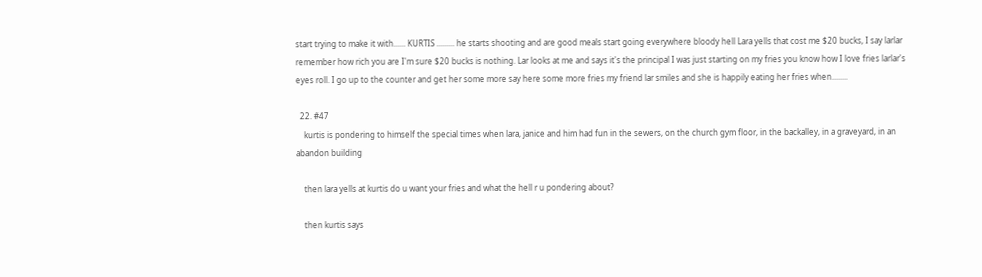start trying to make it with...... KURTIS ......... he starts shooting and are good meals start going everywhere bloody hell Lara yells that cost me $20 bucks, I say larlar remember how rich you are I'm sure $20 bucks is nothing. Lar looks at me and says it's the principal I was just starting on my fries you know how I love fries larlar's eyes roll. I go up to the counter and get her some more say here some more fries my friend lar smiles and she is happily eating her fries when........

  22. #47
    kurtis is pondering to himself the special times when lara, janice and him had fun in the sewers, on the church gym floor, in the backalley, in a graveyard, in an abandon building

    then lara yells at kurtis do u want your fries and what the hell r u pondering about?

    then kurtis says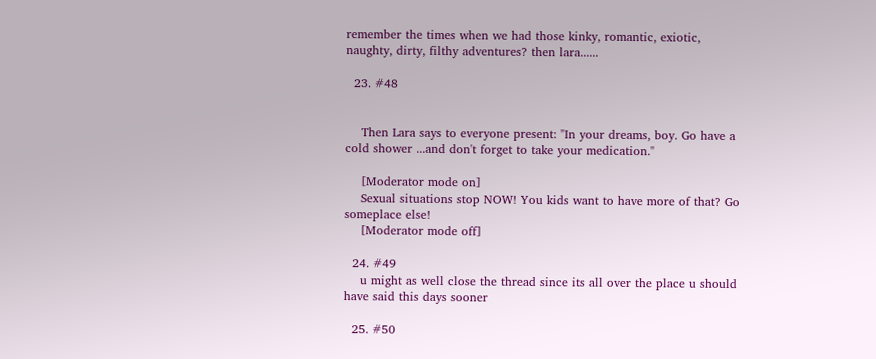remember the times when we had those kinky, romantic, exiotic, naughty, dirty, filthy adventures? then lara......

  23. #48


    Then Lara says to everyone present: "In your dreams, boy. Go have a cold shower ...and don't forget to take your medication."

    [Moderator mode on]
    Sexual situations stop NOW! You kids want to have more of that? Go someplace else!
    [Moderator mode off]

  24. #49
    u might as well close the thread since its all over the place u should have said this days sooner

  25. #50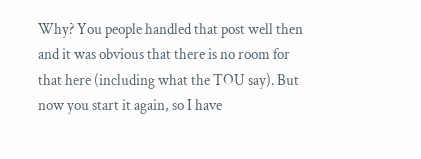Why? You people handled that post well then and it was obvious that there is no room for that here (including what the TOU say). But now you start it again, so I have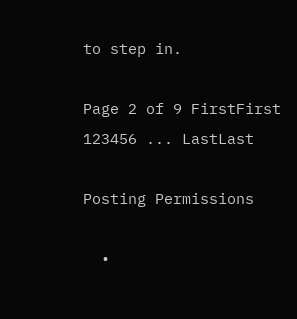to step in.

Page 2 of 9 FirstFirst 123456 ... LastLast

Posting Permissions

  •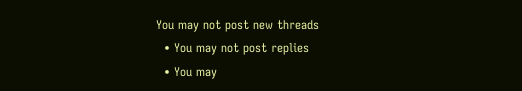You may not post new threads
  • You may not post replies
  • You may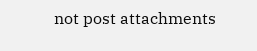not post attachments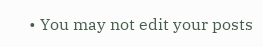• You may not edit your posts